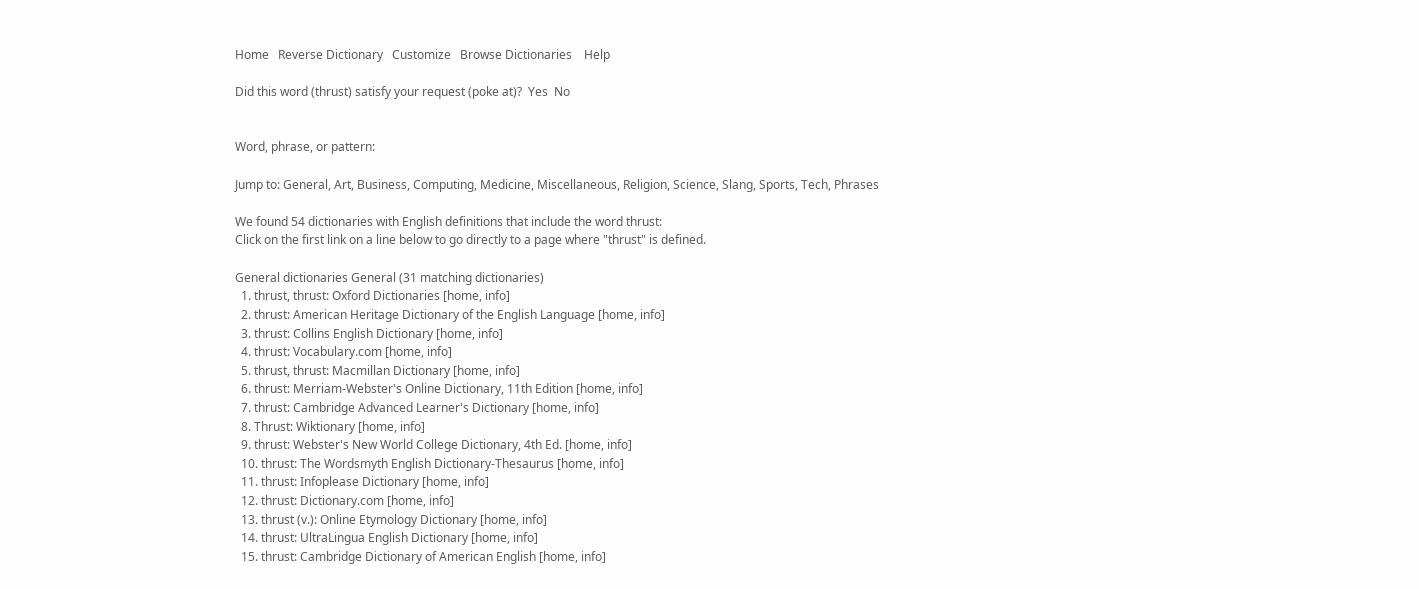Home   Reverse Dictionary   Customize   Browse Dictionaries    Help

Did this word (thrust) satisfy your request (poke at)?  Yes  No


Word, phrase, or pattern:

Jump to: General, Art, Business, Computing, Medicine, Miscellaneous, Religion, Science, Slang, Sports, Tech, Phrases

We found 54 dictionaries with English definitions that include the word thrust:
Click on the first link on a line below to go directly to a page where "thrust" is defined.

General dictionaries General (31 matching dictionaries)
  1. thrust, thrust: Oxford Dictionaries [home, info]
  2. thrust: American Heritage Dictionary of the English Language [home, info]
  3. thrust: Collins English Dictionary [home, info]
  4. thrust: Vocabulary.com [home, info]
  5. thrust, thrust: Macmillan Dictionary [home, info]
  6. thrust: Merriam-Webster's Online Dictionary, 11th Edition [home, info]
  7. thrust: Cambridge Advanced Learner's Dictionary [home, info]
  8. Thrust: Wiktionary [home, info]
  9. thrust: Webster's New World College Dictionary, 4th Ed. [home, info]
  10. thrust: The Wordsmyth English Dictionary-Thesaurus [home, info]
  11. thrust: Infoplease Dictionary [home, info]
  12. thrust: Dictionary.com [home, info]
  13. thrust (v.): Online Etymology Dictionary [home, info]
  14. thrust: UltraLingua English Dictionary [home, info]
  15. thrust: Cambridge Dictionary of American English [home, info]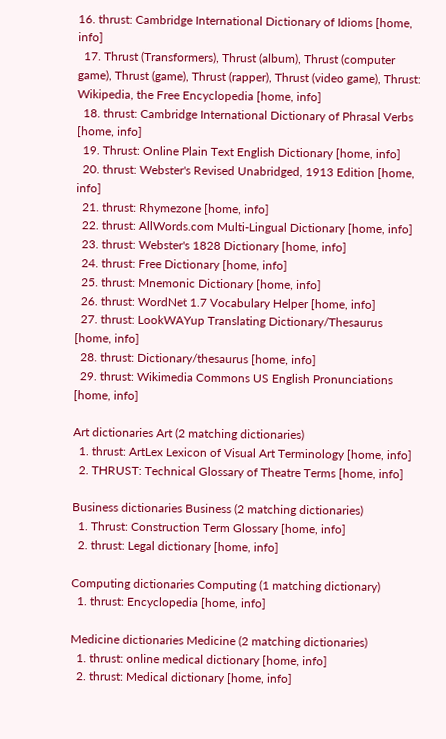16. thrust: Cambridge International Dictionary of Idioms [home, info]
  17. Thrust (Transformers), Thrust (album), Thrust (computer game), Thrust (game), Thrust (rapper), Thrust (video game), Thrust: Wikipedia, the Free Encyclopedia [home, info]
  18. thrust: Cambridge International Dictionary of Phrasal Verbs [home, info]
  19. Thrust: Online Plain Text English Dictionary [home, info]
  20. thrust: Webster's Revised Unabridged, 1913 Edition [home, info]
  21. thrust: Rhymezone [home, info]
  22. thrust: AllWords.com Multi-Lingual Dictionary [home, info]
  23. thrust: Webster's 1828 Dictionary [home, info]
  24. thrust: Free Dictionary [home, info]
  25. thrust: Mnemonic Dictionary [home, info]
  26. thrust: WordNet 1.7 Vocabulary Helper [home, info]
  27. thrust: LookWAYup Translating Dictionary/Thesaurus [home, info]
  28. thrust: Dictionary/thesaurus [home, info]
  29. thrust: Wikimedia Commons US English Pronunciations [home, info]

Art dictionaries Art (2 matching dictionaries)
  1. thrust: ArtLex Lexicon of Visual Art Terminology [home, info]
  2. THRUST: Technical Glossary of Theatre Terms [home, info]

Business dictionaries Business (2 matching dictionaries)
  1. Thrust: Construction Term Glossary [home, info]
  2. thrust: Legal dictionary [home, info]

Computing dictionaries Computing (1 matching dictionary)
  1. thrust: Encyclopedia [home, info]

Medicine dictionaries Medicine (2 matching dictionaries)
  1. thrust: online medical dictionary [home, info]
  2. thrust: Medical dictionary [home, info]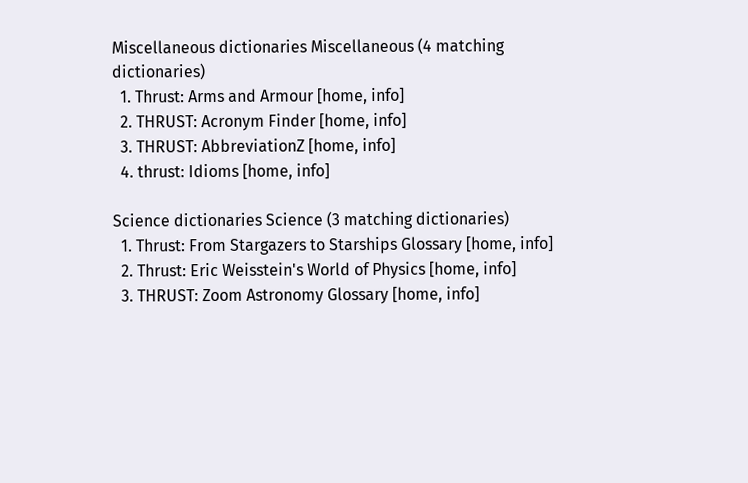Miscellaneous dictionaries Miscellaneous (4 matching dictionaries)
  1. Thrust: Arms and Armour [home, info]
  2. THRUST: Acronym Finder [home, info]
  3. THRUST: AbbreviationZ [home, info]
  4. thrust: Idioms [home, info]

Science dictionaries Science (3 matching dictionaries)
  1. Thrust: From Stargazers to Starships Glossary [home, info]
  2. Thrust: Eric Weisstein's World of Physics [home, info]
  3. THRUST: Zoom Astronomy Glossary [home, info]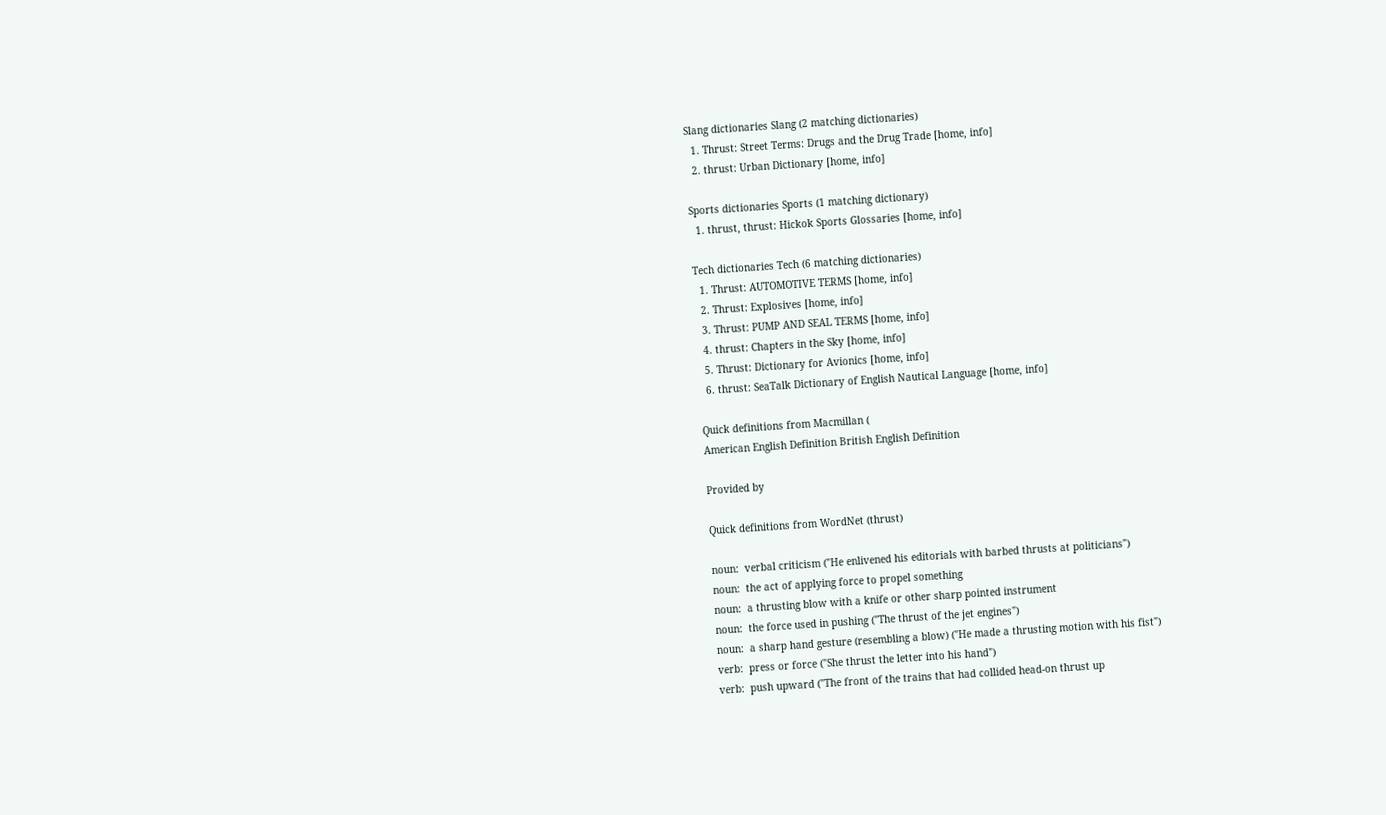Slang dictionaries Slang (2 matching dictionaries)
  1. Thrust: Street Terms: Drugs and the Drug Trade [home, info]
  2. thrust: Urban Dictionary [home, info]

Sports dictionaries Sports (1 matching dictionary)
  1. thrust, thrust: Hickok Sports Glossaries [home, info]

Tech dictionaries Tech (6 matching dictionaries)
  1. Thrust: AUTOMOTIVE TERMS [home, info]
  2. Thrust: Explosives [home, info]
  3. Thrust: PUMP AND SEAL TERMS [home, info]
  4. thrust: Chapters in the Sky [home, info]
  5. Thrust: Dictionary for Avionics [home, info]
  6. thrust: SeaTalk Dictionary of English Nautical Language [home, info]

Quick definitions from Macmillan (
American English Definition British English Definition

Provided by

Quick definitions from WordNet (thrust)

noun:  verbal criticism ("He enlivened his editorials with barbed thrusts at politicians")
noun:  the act of applying force to propel something
noun:  a thrusting blow with a knife or other sharp pointed instrument
noun:  the force used in pushing ("The thrust of the jet engines")
noun:  a sharp hand gesture (resembling a blow) ("He made a thrusting motion with his fist")
verb:  press or force ("She thrust the letter into his hand")
verb:  push upward ("The front of the trains that had collided head-on thrust up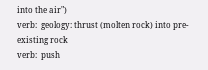into the air")
verb:  geology: thrust (molten rock) into pre-existing rock
verb:  push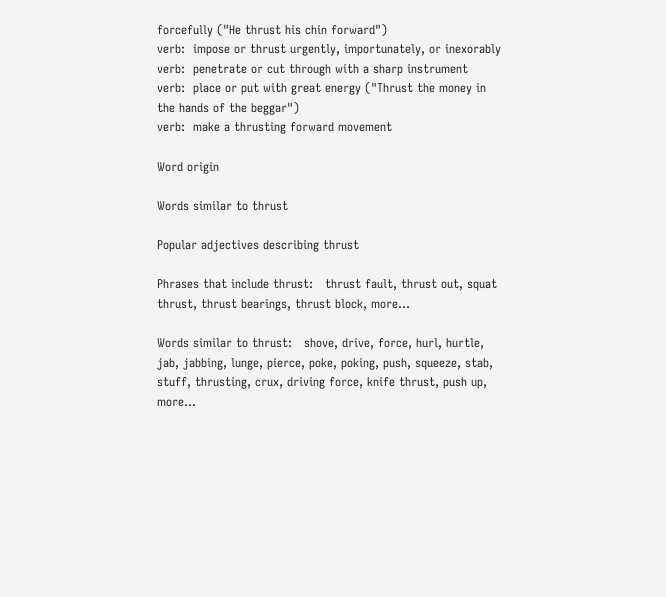forcefully ("He thrust his chin forward")
verb:  impose or thrust urgently, importunately, or inexorably
verb:  penetrate or cut through with a sharp instrument
verb:  place or put with great energy ("Thrust the money in the hands of the beggar")
verb:  make a thrusting forward movement

Word origin

Words similar to thrust

Popular adjectives describing thrust

Phrases that include thrust:   thrust fault, thrust out, squat thrust, thrust bearings, thrust block, more...

Words similar to thrust:   shove, drive, force, hurl, hurtle, jab, jabbing, lunge, pierce, poke, poking, push, squeeze, stab, stuff, thrusting, crux, driving force, knife thrust, push up, more...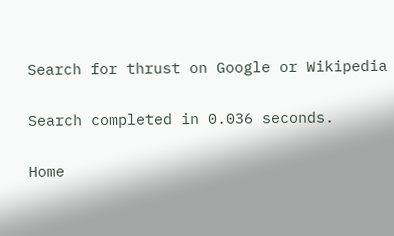Search for thrust on Google or Wikipedia

Search completed in 0.036 seconds.

Home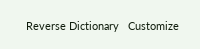Reverse Dictionary   Customize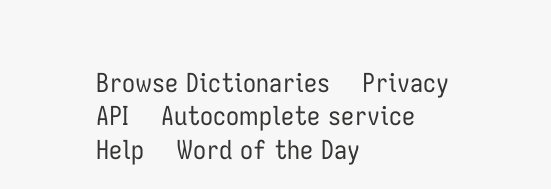Browse Dictionaries    Privacy    API    Autocomplete service    Help    Word of the Day